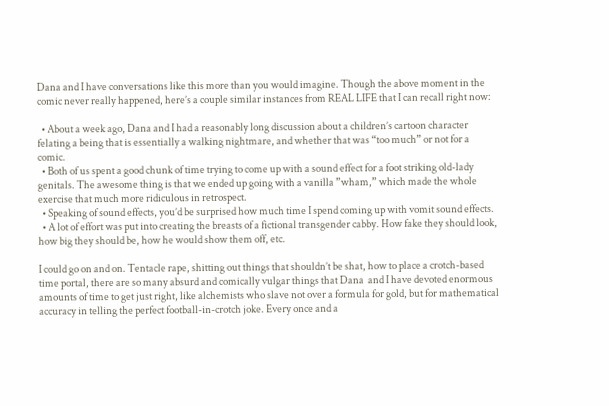Dana and I have conversations like this more than you would imagine. Though the above moment in the comic never really happened, here’s a couple similar instances from REAL LIFE that I can recall right now:

  • About a week ago, Dana and I had a reasonably long discussion about a children’s cartoon character felating a being that is essentially a walking nightmare, and whether that was “too much” or not for a comic.
  • Both of us spent a good chunk of time trying to come up with a sound effect for a foot striking old-lady genitals. The awesome thing is that we ended up going with a vanilla ”wham,” which made the whole exercise that much more ridiculous in retrospect.
  • Speaking of sound effects, you’d be surprised how much time I spend coming up with vomit sound effects.
  • A lot of effort was put into creating the breasts of a fictional transgender cabby. How fake they should look, how big they should be, how he would show them off, etc.

I could go on and on. Tentacle rape, shitting out things that shouldn’t be shat, how to place a crotch-based time portal, there are so many absurd and comically vulgar things that Dana  and I have devoted enormous amounts of time to get just right, like alchemists who slave not over a formula for gold, but for mathematical accuracy in telling the perfect football-in-crotch joke. Every once and a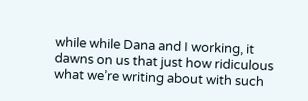while while Dana and I working, it dawns on us that just how ridiculous what we’re writing about with such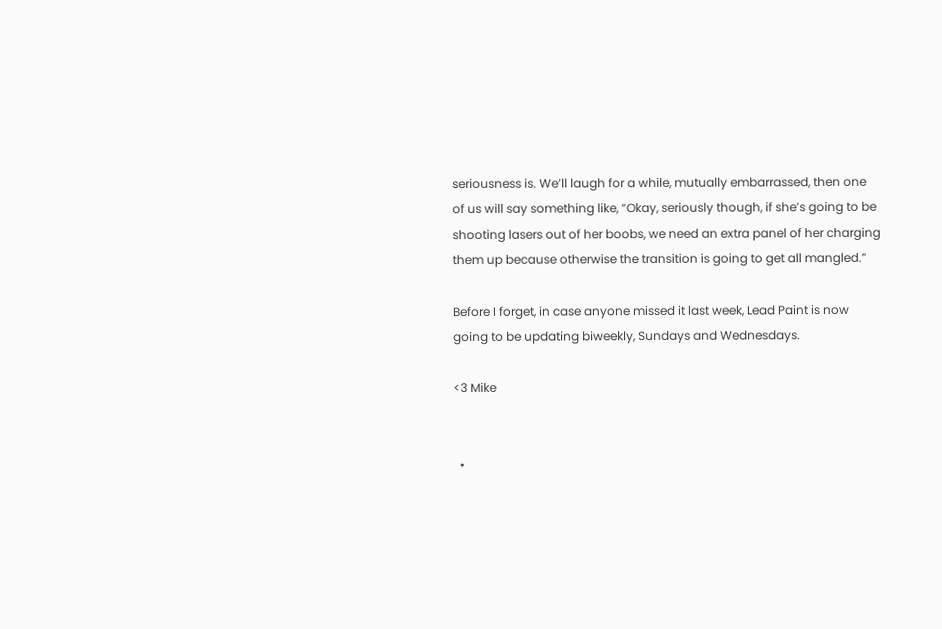seriousness is. We’ll laugh for a while, mutually embarrassed, then one of us will say something like, “Okay, seriously though, if she’s going to be shooting lasers out of her boobs, we need an extra panel of her charging them up because otherwise the transition is going to get all mangled.”

Before I forget, in case anyone missed it last week, Lead Paint is now going to be updating biweekly, Sundays and Wednesdays.

<3 Mike


  •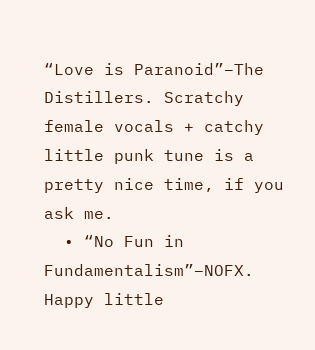“Love is Paranoid”–The Distillers. Scratchy female vocals + catchy little punk tune is a pretty nice time, if you ask me.
  • “No Fun in Fundamentalism”–NOFX. Happy little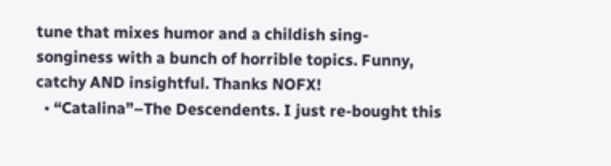tune that mixes humor and a childish sing-songiness with a bunch of horrible topics. Funny, catchy AND insightful. Thanks NOFX!
  • “Catalina”–The Descendents. I just re-bought this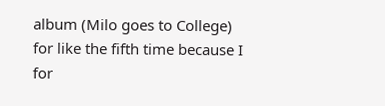album (Milo goes to College) for like the fifth time because I for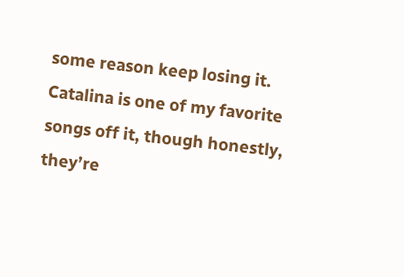some reason keep losing it. Catalina is one of my favorite songs off it, though honestly, they’re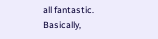all fantastic. Basically,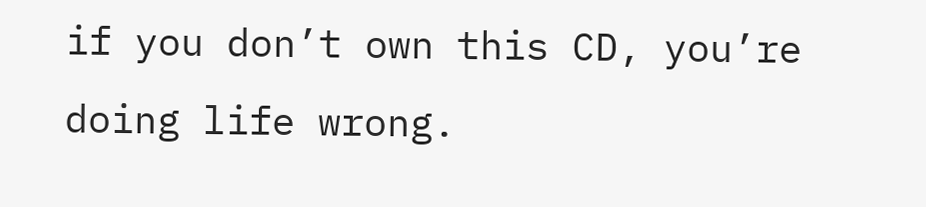if you don’t own this CD, you’re doing life wrong.